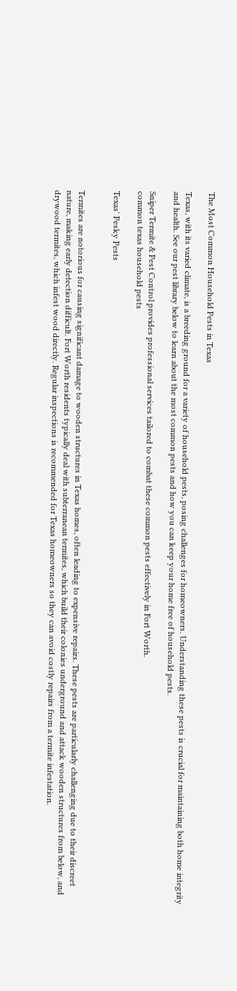The Most Common Household Pests in Texas

Texas, with its varied climate, is a breeding ground for a variety of household pests, posing challenges for homeowners. Understanding these pests is crucial for maintaining both home integrity and health. See our pest library below to learn about the most common pests and how you can keep your home free of household pests.

Sniper Termite & Pest Control provides professional services tailored to combat these common pests effectively in Fort Worth.
common texas household pests

Texas' Pesky Pests


Termites are notorious for causing significant damage to wooden structures in Texas homes, often leading to expensive repairs. These pests are particularly challenging due to their discreet nature, making early detection difficult. Fort Worth residents typically deal with subterranean termites, which build their colonies underground and attack wooden structures from below, and drywood termites, which infest wood directly. Regular inspections is recommended for Texas homeowners so they can avoid costly repairs from a termite infestation.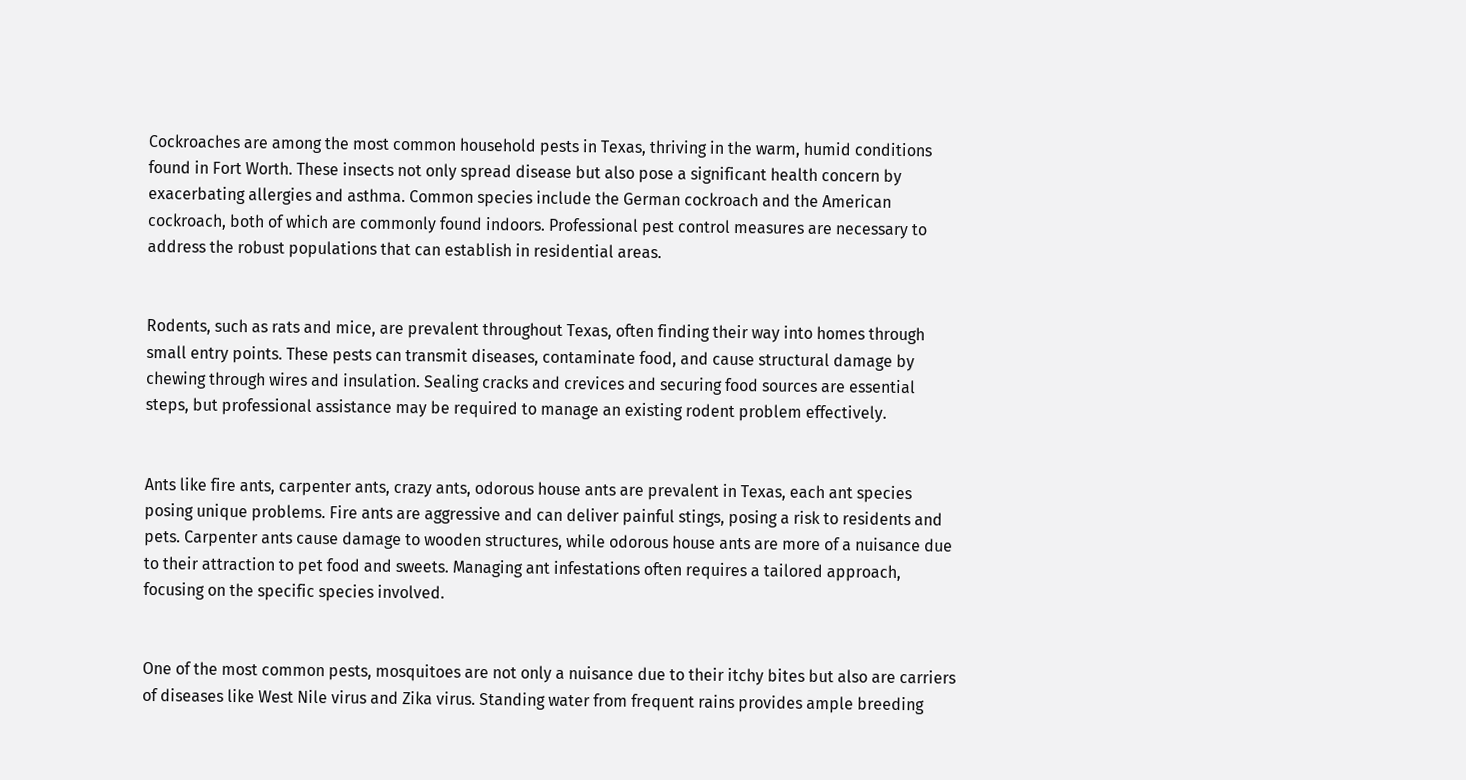Cockroaches are among the most common household pests in Texas, thriving in the warm, humid conditions found in Fort Worth. These insects not only spread disease but also pose a significant health concern by exacerbating allergies and asthma. Common species include the German cockroach and the American cockroach, both of which are commonly found indoors. Professional pest control measures are necessary to address the robust populations that can establish in residential areas.


Rodents, such as rats and mice, are prevalent throughout Texas, often finding their way into homes through small entry points. These pests can transmit diseases, contaminate food, and cause structural damage by chewing through wires and insulation. Sealing cracks and crevices and securing food sources are essential steps, but professional assistance may be required to manage an existing rodent problem effectively.


Ants like fire ants, carpenter ants, crazy ants, odorous house ants are prevalent in Texas, each ant species posing unique problems. Fire ants are aggressive and can deliver painful stings, posing a risk to residents and pets. Carpenter ants cause damage to wooden structures, while odorous house ants are more of a nuisance due to their attraction to pet food and sweets. Managing ant infestations often requires a tailored approach, focusing on the specific species involved.


One of the most common pests, mosquitoes are not only a nuisance due to their itchy bites but also are carriers of diseases like West Nile virus and Zika virus. Standing water from frequent rains provides ample breeding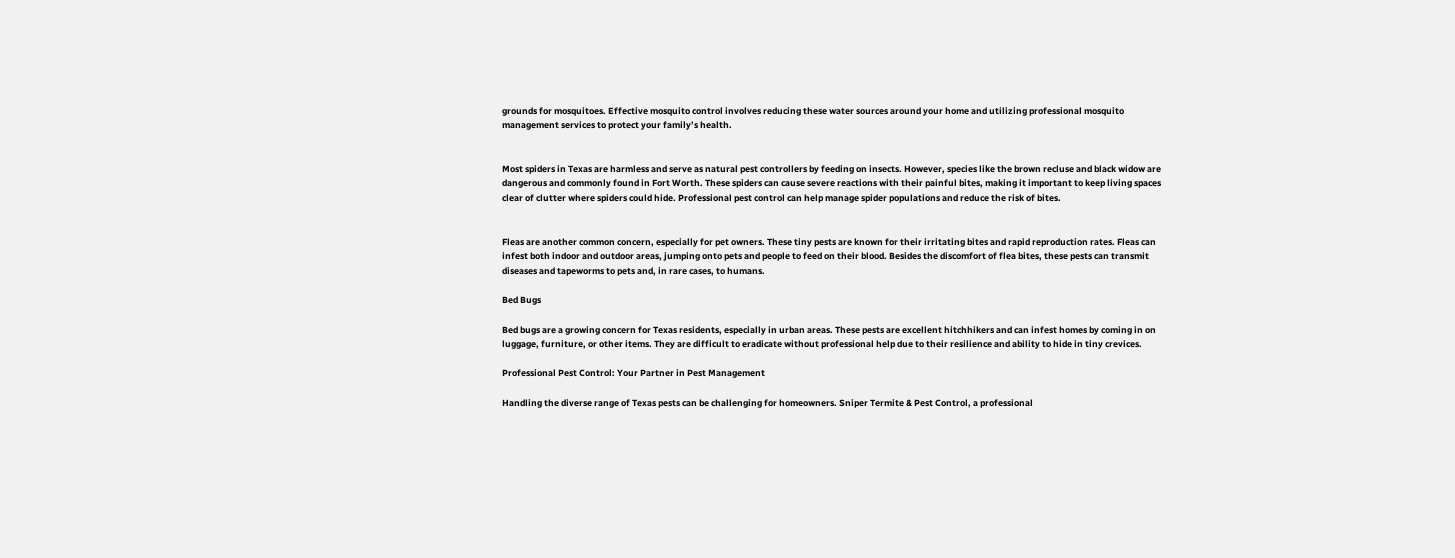grounds for mosquitoes. Effective mosquito control involves reducing these water sources around your home and utilizing professional mosquito management services to protect your family’s health.


Most spiders in Texas are harmless and serve as natural pest controllers by feeding on insects. However, species like the brown recluse and black widow are dangerous and commonly found in Fort Worth. These spiders can cause severe reactions with their painful bites, making it important to keep living spaces clear of clutter where spiders could hide. Professional pest control can help manage spider populations and reduce the risk of bites.


Fleas are another common concern, especially for pet owners. These tiny pests are known for their irritating bites and rapid reproduction rates. Fleas can infest both indoor and outdoor areas, jumping onto pets and people to feed on their blood. Besides the discomfort of flea bites, these pests can transmit diseases and tapeworms to pets and, in rare cases, to humans.

Bed Bugs

Bed bugs are a growing concern for Texas residents, especially in urban areas. These pests are excellent hitchhikers and can infest homes by coming in on luggage, furniture, or other items. They are difficult to eradicate without professional help due to their resilience and ability to hide in tiny crevices.

Professional Pest Control: Your Partner in Pest Management

Handling the diverse range of Texas pests can be challenging for homeowners. Sniper Termite & Pest Control, a professional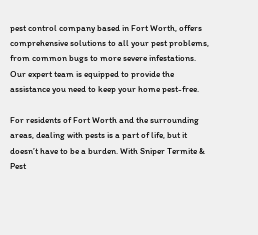pest control company based in Fort Worth, offers comprehensive solutions to all your pest problems, from common bugs to more severe infestations. Our expert team is equipped to provide the assistance you need to keep your home pest-free.

For residents of Fort Worth and the surrounding areas, dealing with pests is a part of life, but it doesn’t have to be a burden. With Sniper Termite & Pest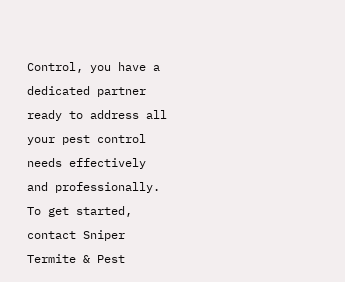Control, you have a dedicated partner ready to address all your pest control needs effectively and professionally. To get started, contact Sniper Termite & Pest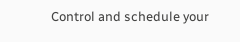Control and schedule your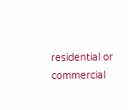residential or commercial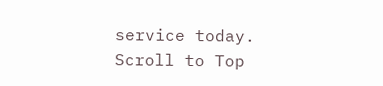service today.
Scroll to Top